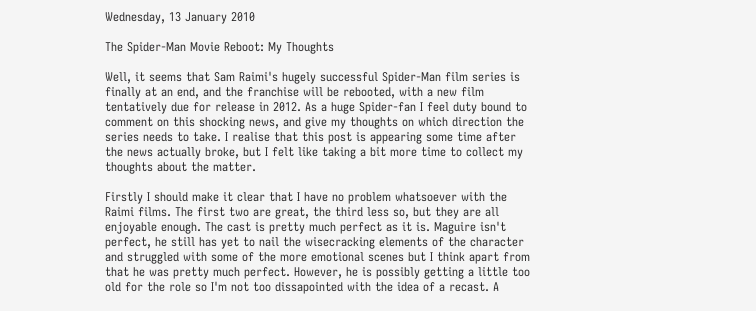Wednesday, 13 January 2010

The Spider-Man Movie Reboot: My Thoughts

Well, it seems that Sam Raimi's hugely successful Spider-Man film series is finally at an end, and the franchise will be rebooted, with a new film tentatively due for release in 2012. As a huge Spider-fan I feel duty bound to comment on this shocking news, and give my thoughts on which direction the series needs to take. I realise that this post is appearing some time after the news actually broke, but I felt like taking a bit more time to collect my thoughts about the matter.

Firstly I should make it clear that I have no problem whatsoever with the Raimi films. The first two are great, the third less so, but they are all enjoyable enough. The cast is pretty much perfect as it is. Maguire isn't perfect, he still has yet to nail the wisecracking elements of the character and struggled with some of the more emotional scenes but I think apart from that he was pretty much perfect. However, he is possibly getting a little too old for the role so I'm not too dissapointed with the idea of a recast. A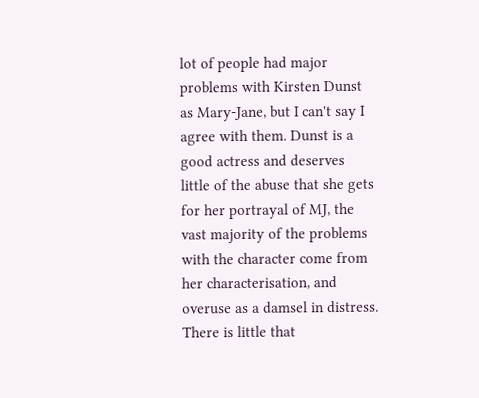lot of people had major problems with Kirsten Dunst as Mary-Jane, but I can't say I agree with them. Dunst is a good actress and deserves little of the abuse that she gets for her portrayal of MJ, the vast majority of the problems with the character come from her characterisation, and overuse as a damsel in distress. There is little that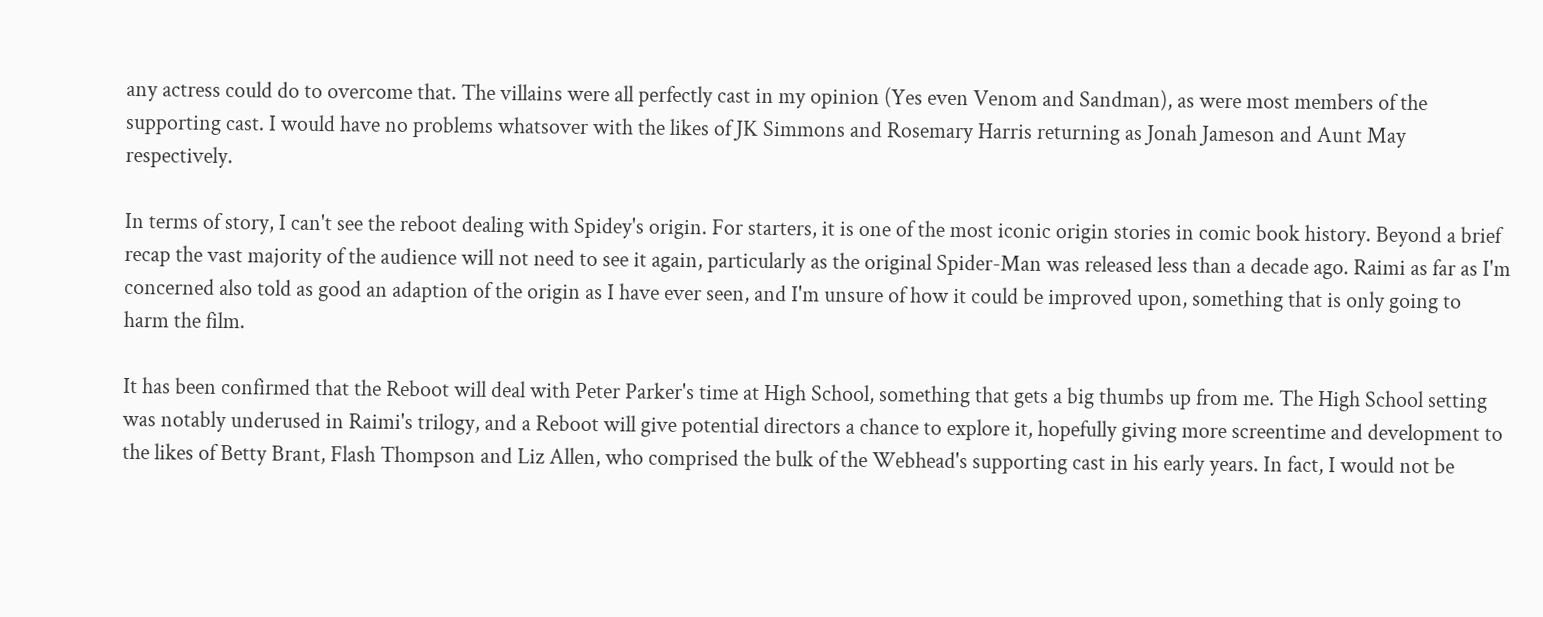any actress could do to overcome that. The villains were all perfectly cast in my opinion (Yes even Venom and Sandman), as were most members of the supporting cast. I would have no problems whatsover with the likes of JK Simmons and Rosemary Harris returning as Jonah Jameson and Aunt May respectively.

In terms of story, I can't see the reboot dealing with Spidey's origin. For starters, it is one of the most iconic origin stories in comic book history. Beyond a brief recap the vast majority of the audience will not need to see it again, particularly as the original Spider-Man was released less than a decade ago. Raimi as far as I'm concerned also told as good an adaption of the origin as I have ever seen, and I'm unsure of how it could be improved upon, something that is only going to harm the film.

It has been confirmed that the Reboot will deal with Peter Parker's time at High School, something that gets a big thumbs up from me. The High School setting was notably underused in Raimi's trilogy, and a Reboot will give potential directors a chance to explore it, hopefully giving more screentime and development to the likes of Betty Brant, Flash Thompson and Liz Allen, who comprised the bulk of the Webhead's supporting cast in his early years. In fact, I would not be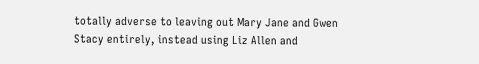totally adverse to leaving out Mary Jane and Gwen Stacy entirely, instead using Liz Allen and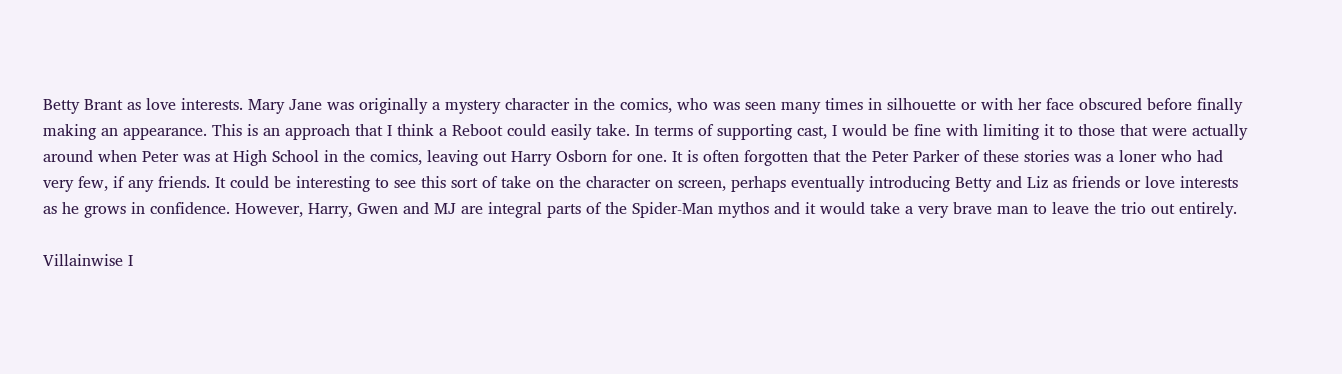Betty Brant as love interests. Mary Jane was originally a mystery character in the comics, who was seen many times in silhouette or with her face obscured before finally making an appearance. This is an approach that I think a Reboot could easily take. In terms of supporting cast, I would be fine with limiting it to those that were actually around when Peter was at High School in the comics, leaving out Harry Osborn for one. It is often forgotten that the Peter Parker of these stories was a loner who had very few, if any friends. It could be interesting to see this sort of take on the character on screen, perhaps eventually introducing Betty and Liz as friends or love interests as he grows in confidence. However, Harry, Gwen and MJ are integral parts of the Spider-Man mythos and it would take a very brave man to leave the trio out entirely.

Villainwise I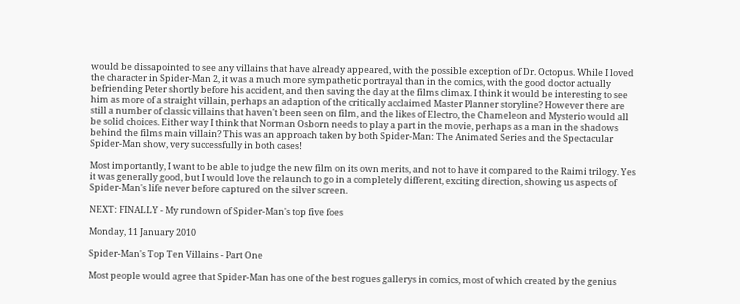would be dissapointed to see any villains that have already appeared, with the possible exception of Dr. Octopus. While I loved the character in Spider-Man 2, it was a much more sympathetic portrayal than in the comics, with the good doctor actually befriending Peter shortly before his accident, and then saving the day at the films climax. I think it would be interesting to see him as more of a straight villain, perhaps an adaption of the critically acclaimed Master Planner storyline? However there are still a number of classic villains that haven't been seen on film, and the likes of Electro, the Chameleon and Mysterio would all be solid choices. Either way I think that Norman Osborn needs to play a part in the movie, perhaps as a man in the shadows behind the films main villain? This was an approach taken by both Spider-Man: The Animated Series and the Spectacular Spider-Man show, very successfully in both cases!

Most importantly, I want to be able to judge the new film on its own merits, and not to have it compared to the Raimi trilogy. Yes it was generally good, but I would love the relaunch to go in a completely different, exciting direction, showing us aspects of Spider-Man's life never before captured on the silver screen.

NEXT: FINALLY - My rundown of Spider-Man's top five foes

Monday, 11 January 2010

Spider-Man's Top Ten Villains - Part One

Most people would agree that Spider-Man has one of the best rogues gallerys in comics, most of which created by the genius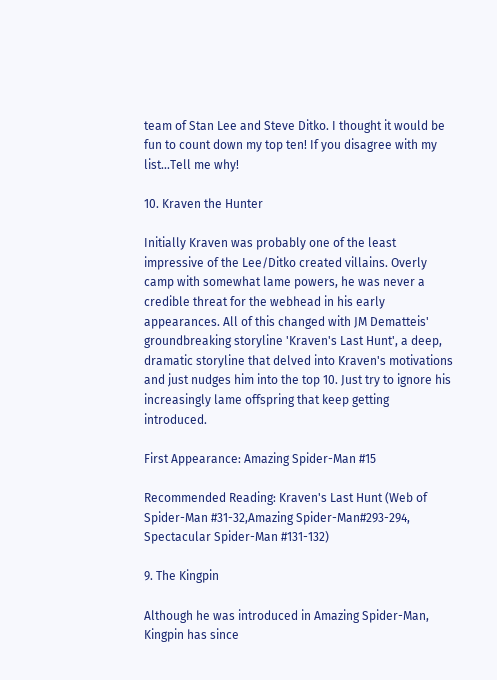team of Stan Lee and Steve Ditko. I thought it would be fun to count down my top ten! If you disagree with my list...Tell me why!

10. Kraven the Hunter

Initially Kraven was probably one of the least impressive of the Lee/Ditko created villains. Overly camp with somewhat lame powers, he was never a credible threat for the webhead in his early appearances. All of this changed with JM Dematteis' groundbreaking storyline 'Kraven's Last Hunt', a deep, dramatic storyline that delved into Kraven's motivations and just nudges him into the top 10. Just try to ignore his increasingly lame offspring that keep getting introduced.

First Appearance: Amazing Spider-Man #15

Recommended Reading: Kraven's Last Hunt (Web of Spider-Man #31-32,Amazing Spider-Man#293-294, Spectacular Spider-Man #131-132)

9. The Kingpin

Although he was introduced in Amazing Spider-Man, Kingpin has since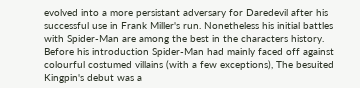evolved into a more persistant adversary for Daredevil after his successful use in Frank Miller's run. Nonetheless his initial battles with Spider-Man are among the best in the characters history. Before his introduction Spider-Man had mainly faced off against colourful costumed villains (with a few exceptions), The besuited Kingpin's debut was a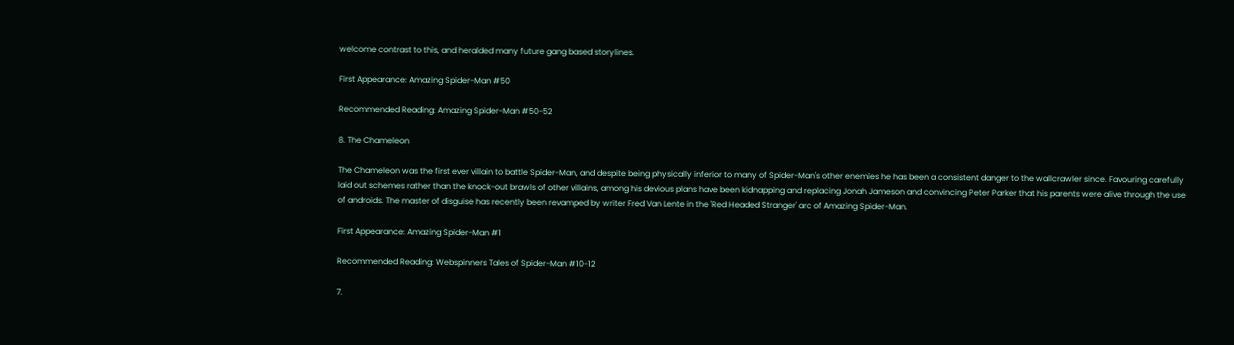welcome contrast to this, and heralded many future gang based storylines.

First Appearance: Amazing Spider-Man #50

Recommended Reading: Amazing Spider-Man #50-52

8. The Chameleon

The Chameleon was the first ever villain to battle Spider-Man, and despite being physically inferior to many of Spider-Man's other enemies he has been a consistent danger to the wallcrawler since. Favouring carefully laid out schemes rather than the knock-out brawls of other villains, among his devious plans have been kidnapping and replacing Jonah Jameson and convincing Peter Parker that his parents were alive through the use of androids. The master of disguise has recently been revamped by writer Fred Van Lente in the 'Red Headed Stranger' arc of Amazing Spider-Man.

First Appearance: Amazing Spider-Man #1

Recommended Reading: Webspinners Tales of Spider-Man #10-12

7.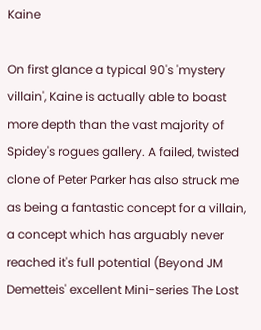Kaine

On first glance a typical 90's 'mystery villain', Kaine is actually able to boast more depth than the vast majority of Spidey's rogues gallery. A failed, twisted clone of Peter Parker has also struck me as being a fantastic concept for a villain, a concept which has arguably never reached it's full potential (Beyond JM Demetteis' excellent Mini-series The Lost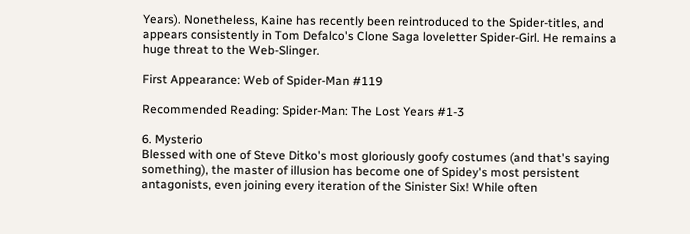Years). Nonetheless, Kaine has recently been reintroduced to the Spider-titles, and appears consistently in Tom Defalco's Clone Saga loveletter Spider-Girl. He remains a huge threat to the Web-Slinger.

First Appearance: Web of Spider-Man #119

Recommended Reading: Spider-Man: The Lost Years #1-3

6. Mysterio
Blessed with one of Steve Ditko's most gloriously goofy costumes (and that's saying something), the master of illusion has become one of Spidey's most persistent antagonists, even joining every iteration of the Sinister Six! While often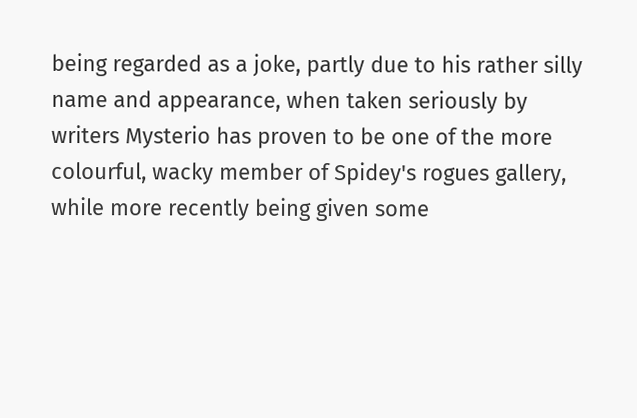being regarded as a joke, partly due to his rather silly name and appearance, when taken seriously by writers Mysterio has proven to be one of the more colourful, wacky member of Spidey's rogues gallery, while more recently being given some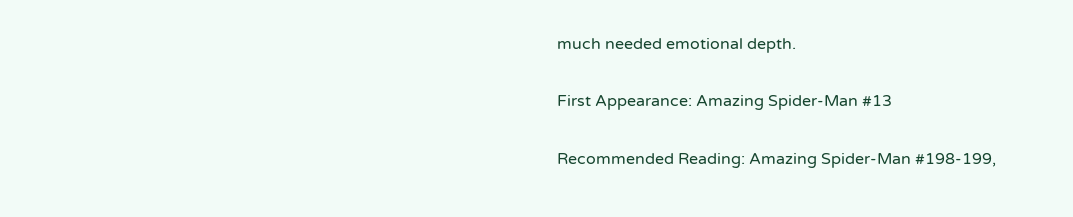much needed emotional depth.

First Appearance: Amazing Spider-Man #13

Recommended Reading: Amazing Spider-Man #198-199,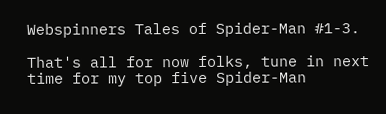Webspinners Tales of Spider-Man #1-3.

That's all for now folks, tune in next time for my top five Spider-Man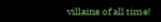villains of all time!